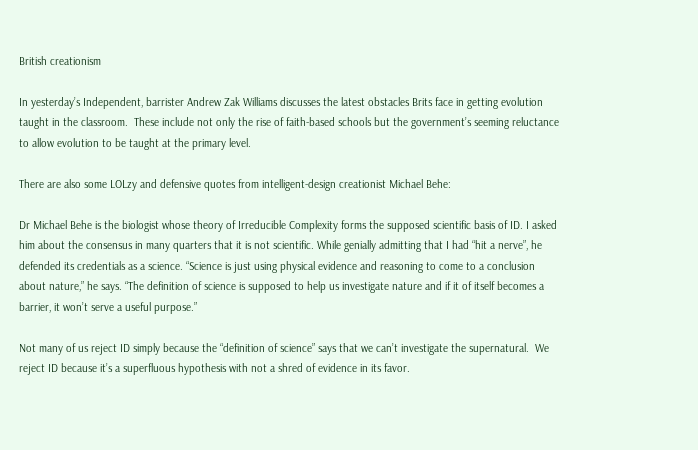British creationism

In yesterday’s Independent, barrister Andrew Zak Williams discusses the latest obstacles Brits face in getting evolution taught in the classroom.  These include not only the rise of faith-based schools but the government’s seeming reluctance to allow evolution to be taught at the primary level.

There are also some LOLzy and defensive quotes from intelligent-design creationist Michael Behe:

Dr Michael Behe is the biologist whose theory of Irreducible Complexity forms the supposed scientific basis of ID. I asked him about the consensus in many quarters that it is not scientific. While genially admitting that I had “hit a nerve”, he defended its credentials as a science. “Science is just using physical evidence and reasoning to come to a conclusion about nature,” he says. “The definition of science is supposed to help us investigate nature and if it of itself becomes a barrier, it won’t serve a useful purpose.”

Not many of us reject ID simply because the “definition of science” says that we can’t investigate the supernatural.  We reject ID because it’s a superfluous hypothesis with not a shred of evidence in its favor.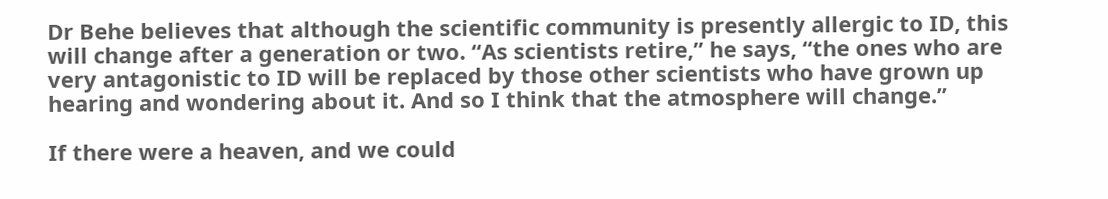Dr Behe believes that although the scientific community is presently allergic to ID, this will change after a generation or two. “As scientists retire,” he says, “the ones who are very antagonistic to ID will be replaced by those other scientists who have grown up hearing and wondering about it. And so I think that the atmosphere will change.”

If there were a heaven, and we could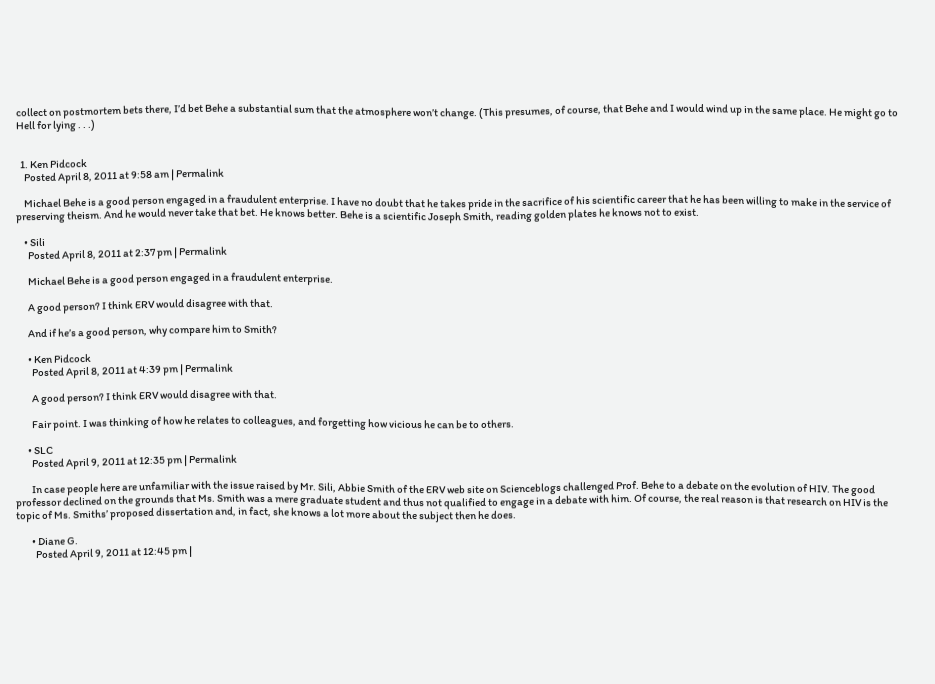collect on postmortem bets there, I’d bet Behe a substantial sum that the atmosphere won’t change. (This presumes, of course, that Behe and I would wind up in the same place. He might go to Hell for lying . . .)


  1. Ken Pidcock
    Posted April 8, 2011 at 9:58 am | Permalink

    Michael Behe is a good person engaged in a fraudulent enterprise. I have no doubt that he takes pride in the sacrifice of his scientific career that he has been willing to make in the service of preserving theism. And he would never take that bet. He knows better. Behe is a scientific Joseph Smith, reading golden plates he knows not to exist.

    • Sili
      Posted April 8, 2011 at 2:37 pm | Permalink

      Michael Behe is a good person engaged in a fraudulent enterprise.

      A good person? I think ERV would disagree with that.

      And if he’s a good person, why compare him to Smith?

      • Ken Pidcock
        Posted April 8, 2011 at 4:39 pm | Permalink

        A good person? I think ERV would disagree with that.

        Fair point. I was thinking of how he relates to colleagues, and forgetting how vicious he can be to others.

      • SLC
        Posted April 9, 2011 at 12:35 pm | Permalink

        In case people here are unfamiliar with the issue raised by Mr. Sili, Abbie Smith of the ERV web site on Scienceblogs challenged Prof. Behe to a debate on the evolution of HIV. The good professor declined on the grounds that Ms. Smith was a mere graduate student and thus not qualified to engage in a debate with him. Of course, the real reason is that research on HIV is the topic of Ms. Smiths’ proposed dissertation and, in fact, she knows a lot more about the subject then he does.

        • Diane G.
          Posted April 9, 2011 at 12:45 pm |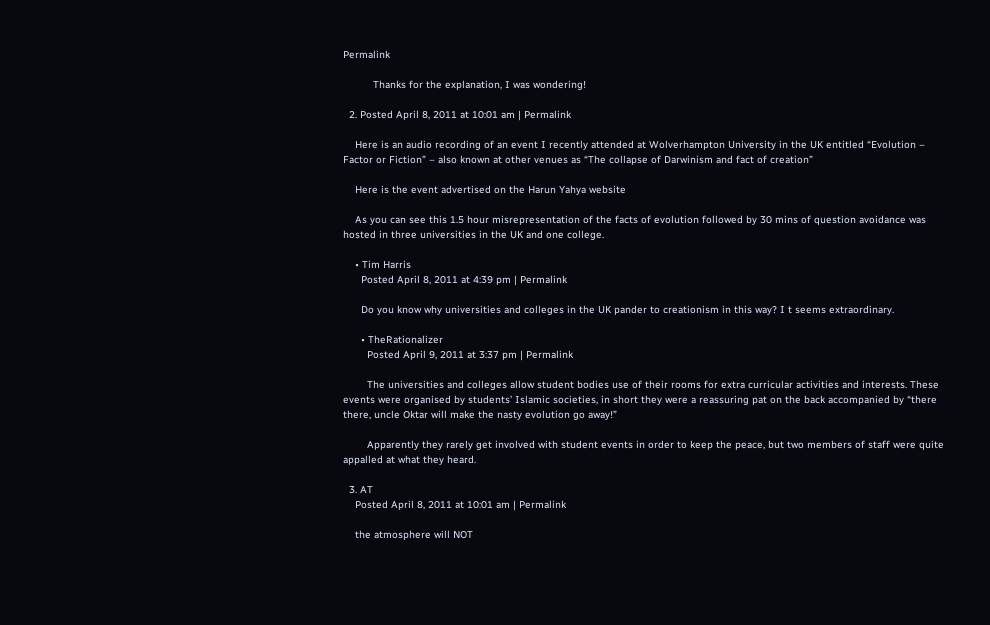Permalink

          Thanks for the explanation, I was wondering!

  2. Posted April 8, 2011 at 10:01 am | Permalink

    Here is an audio recording of an event I recently attended at Wolverhampton University in the UK entitled “Evolution – Factor or Fiction” – also known at other venues as “The collapse of Darwinism and fact of creation”

    Here is the event advertised on the Harun Yahya website

    As you can see this 1.5 hour misrepresentation of the facts of evolution followed by 30 mins of question avoidance was hosted in three universities in the UK and one college.

    • Tim Harris
      Posted April 8, 2011 at 4:39 pm | Permalink

      Do you know why universities and colleges in the UK pander to creationism in this way? I t seems extraordinary.

      • TheRationalizer
        Posted April 9, 2011 at 3:37 pm | Permalink

        The universities and colleges allow student bodies use of their rooms for extra curricular activities and interests. These events were organised by students’ Islamic societies, in short they were a reassuring pat on the back accompanied by “there there, uncle Oktar will make the nasty evolution go away!”

        Apparently they rarely get involved with student events in order to keep the peace, but two members of staff were quite appalled at what they heard.

  3. AT
    Posted April 8, 2011 at 10:01 am | Permalink

    the atmosphere will NOT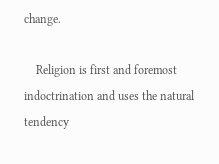change.

    Religion is first and foremost indoctrination and uses the natural tendency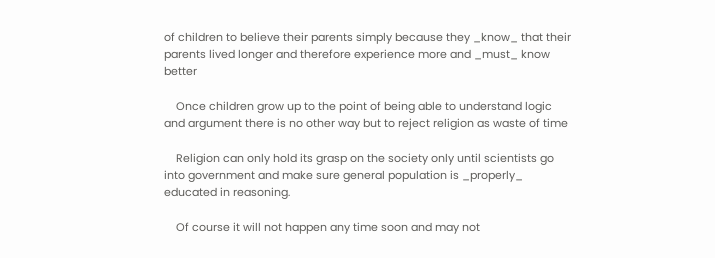of children to believe their parents simply because they _know_ that their parents lived longer and therefore experience more and _must_ know better

    Once children grow up to the point of being able to understand logic and argument there is no other way but to reject religion as waste of time

    Religion can only hold its grasp on the society only until scientists go into government and make sure general population is _properly_ educated in reasoning.

    Of course it will not happen any time soon and may not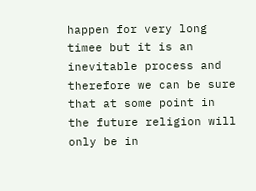happen for very long timee but it is an inevitable process and therefore we can be sure that at some point in the future religion will only be in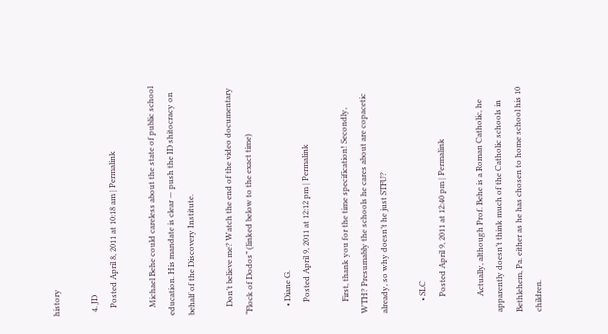history

  4. JD
    Posted April 8, 2011 at 10:18 am | Permalink

    Michael Behe could careless about the state of public school education. His mandate is clear — push the ID shitocracy on behalf of the Discovery Institute.

    Don’t believe me? Watch the end of the video documentary “Flock of Dodos” (linked below to the exact time)

    • Diane G.
      Posted April 9, 2011 at 12:12 pm | Permalink

      First, thank you for the time specification! Secondly, WTH? Presumably the schools he cares about are copacetic already, so why doesn’t he just STFU?

      • SLC
        Posted April 9, 2011 at 12:40 pm | Permalink

        Actually, although Prof. Behe is a Roman Catholic, he apparently doesn’t think much of the Catholic schools in Bethlehem, Pa. either as he has chosen to home school his 10 children.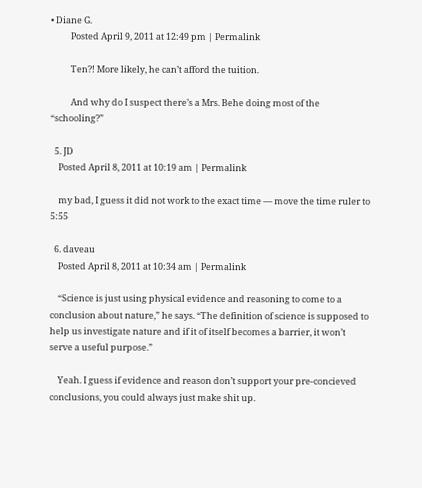• Diane G.
          Posted April 9, 2011 at 12:49 pm | Permalink

          Ten?! More likely, he can’t afford the tuition.

          And why do I suspect there’s a Mrs. Behe doing most of the “schooling?”

  5. JD
    Posted April 8, 2011 at 10:19 am | Permalink

    my bad, I guess it did not work to the exact time — move the time ruler to 5:55

  6. daveau
    Posted April 8, 2011 at 10:34 am | Permalink

    “Science is just using physical evidence and reasoning to come to a conclusion about nature,” he says. “The definition of science is supposed to help us investigate nature and if it of itself becomes a barrier, it won’t serve a useful purpose.”

    Yeah. I guess if evidence and reason don’t support your pre-concieved conclusions, you could always just make shit up.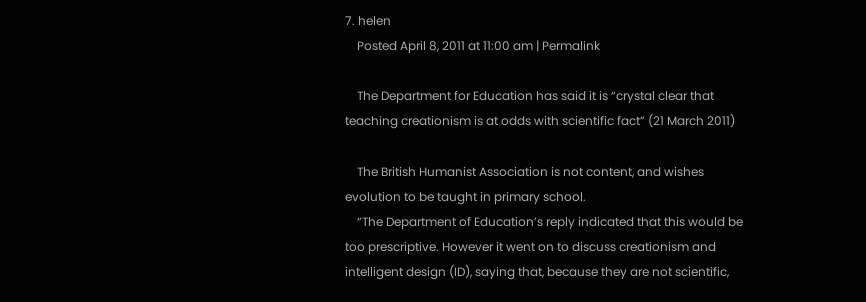7. helen
    Posted April 8, 2011 at 11:00 am | Permalink

    The Department for Education has said it is “crystal clear that teaching creationism is at odds with scientific fact” (21 March 2011)

    The British Humanist Association is not content, and wishes evolution to be taught in primary school.
    “The Department of Education’s reply indicated that this would be too prescriptive. However it went on to discuss creationism and intelligent design (ID), saying that, because they are not scientific,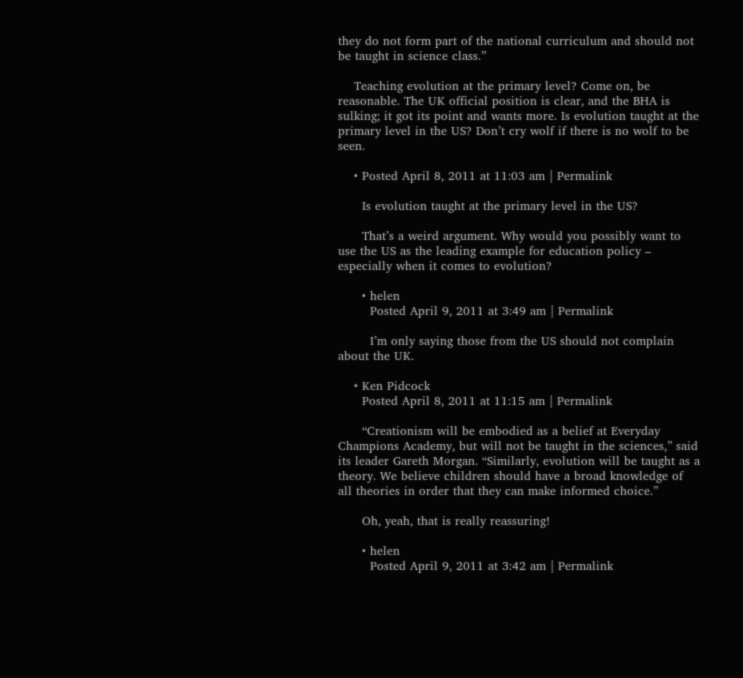they do not form part of the national curriculum and should not be taught in science class.”

    Teaching evolution at the primary level? Come on, be reasonable. The UK official position is clear, and the BHA is sulking; it got its point and wants more. Is evolution taught at the primary level in the US? Don’t cry wolf if there is no wolf to be seen.

    • Posted April 8, 2011 at 11:03 am | Permalink

      Is evolution taught at the primary level in the US?

      That’s a weird argument. Why would you possibly want to use the US as the leading example for education policy – especially when it comes to evolution?

      • helen
        Posted April 9, 2011 at 3:49 am | Permalink

        I’m only saying those from the US should not complain about the UK.

    • Ken Pidcock
      Posted April 8, 2011 at 11:15 am | Permalink

      “Creationism will be embodied as a belief at Everyday Champions Academy, but will not be taught in the sciences,” said its leader Gareth Morgan. “Similarly, evolution will be taught as a theory. We believe children should have a broad knowledge of all theories in order that they can make informed choice.”

      Oh, yeah, that is really reassuring!

      • helen
        Posted April 9, 2011 at 3:42 am | Permalink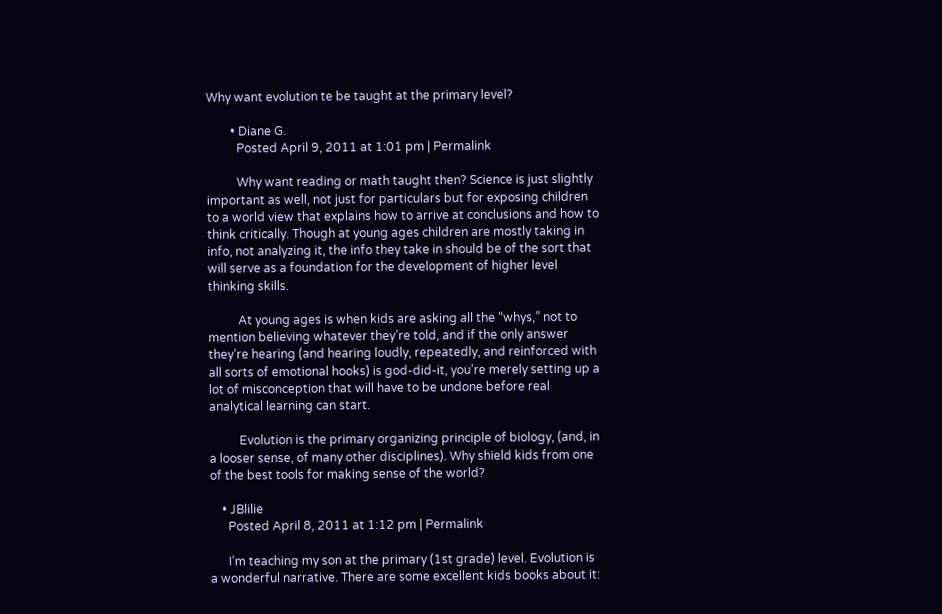Why want evolution te be taught at the primary level?

        • Diane G.
          Posted April 9, 2011 at 1:01 pm | Permalink

          Why want reading or math taught then? Science is just slightly important as well, not just for particulars but for exposing children to a world view that explains how to arrive at conclusions and how to think critically. Though at young ages children are mostly taking in info, not analyzing it, the info they take in should be of the sort that will serve as a foundation for the development of higher level thinking skills.

          At young ages is when kids are asking all the “whys,” not to mention believing whatever they’re told, and if the only answer they’re hearing (and hearing loudly, repeatedly, and reinforced with all sorts of emotional hooks) is god-did-it, you’re merely setting up a lot of misconception that will have to be undone before real analytical learning can start.

          Evolution is the primary organizing principle of biology, (and, in a looser sense, of many other disciplines). Why shield kids from one of the best tools for making sense of the world?

    • JBlilie
      Posted April 8, 2011 at 1:12 pm | Permalink

      I’m teaching my son at the primary (1st grade) level. Evolution is a wonderful narrative. There are some excellent kids books about it: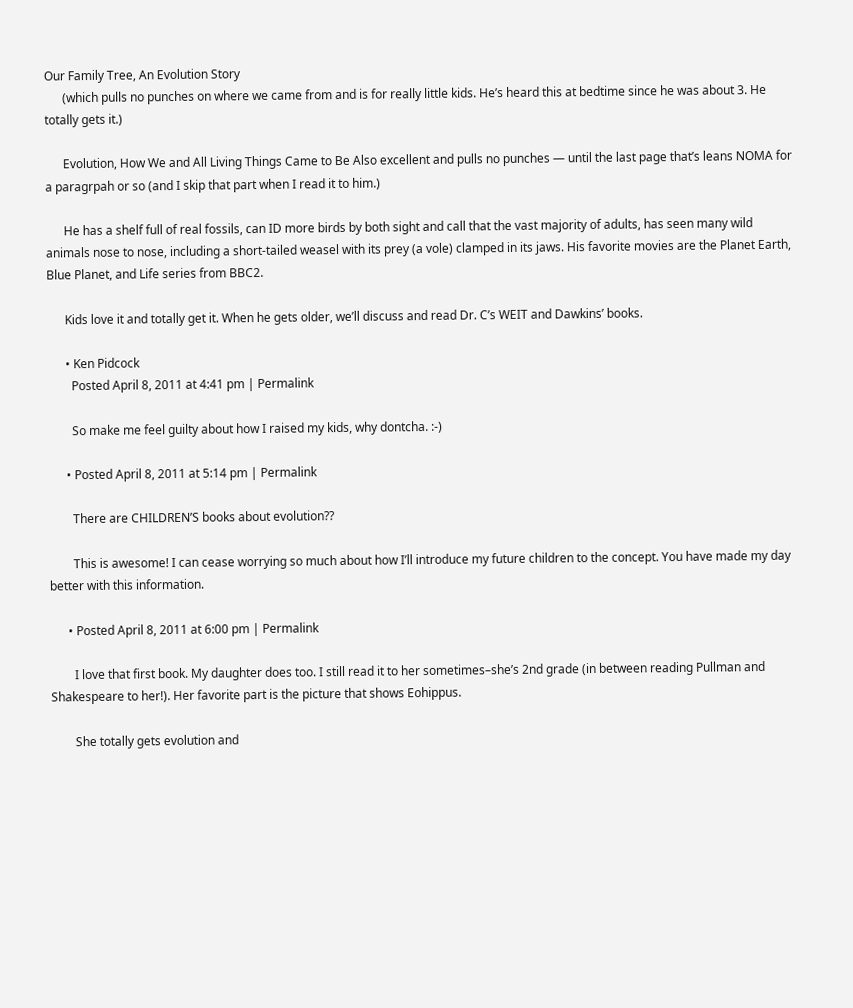Our Family Tree, An Evolution Story
      (which pulls no punches on where we came from and is for really little kids. He’s heard this at bedtime since he was about 3. He totally gets it.)

      Evolution, How We and All Living Things Came to Be Also excellent and pulls no punches — until the last page that’s leans NOMA for a paragrpah or so (and I skip that part when I read it to him.)

      He has a shelf full of real fossils, can ID more birds by both sight and call that the vast majority of adults, has seen many wild animals nose to nose, including a short-tailed weasel with its prey (a vole) clamped in its jaws. His favorite movies are the Planet Earth, Blue Planet, and Life series from BBC2.

      Kids love it and totally get it. When he gets older, we’ll discuss and read Dr. C’s WEIT and Dawkins’ books.

      • Ken Pidcock
        Posted April 8, 2011 at 4:41 pm | Permalink

        So make me feel guilty about how I raised my kids, why dontcha. :-)

      • Posted April 8, 2011 at 5:14 pm | Permalink

        There are CHILDREN’S books about evolution??

        This is awesome! I can cease worrying so much about how I’ll introduce my future children to the concept. You have made my day better with this information.

      • Posted April 8, 2011 at 6:00 pm | Permalink

        I love that first book. My daughter does too. I still read it to her sometimes–she’s 2nd grade (in between reading Pullman and Shakespeare to her!). Her favorite part is the picture that shows Eohippus.

        She totally gets evolution and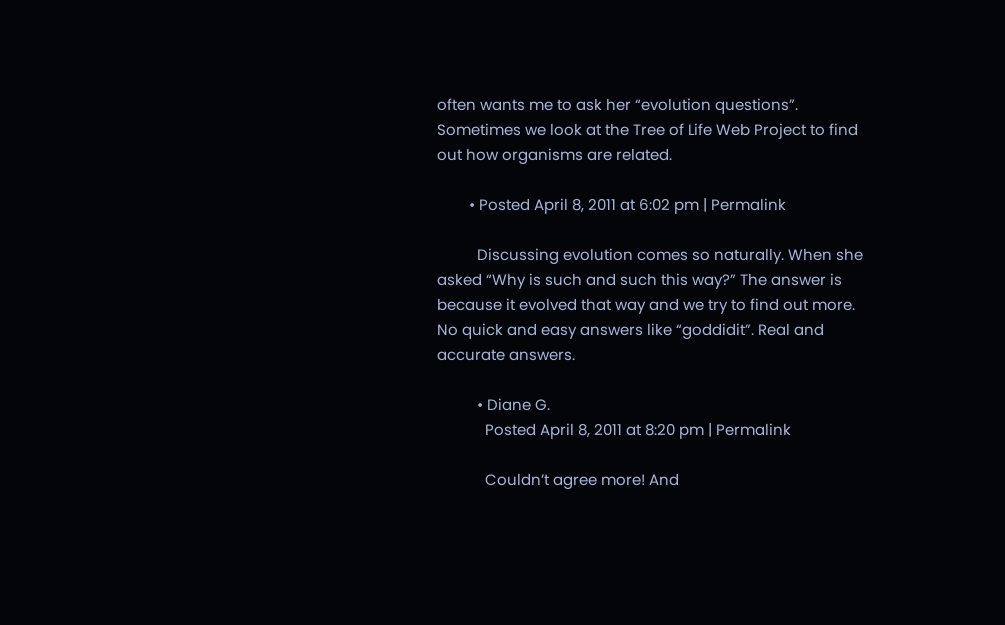often wants me to ask her “evolution questions”. Sometimes we look at the Tree of Life Web Project to find out how organisms are related.

        • Posted April 8, 2011 at 6:02 pm | Permalink

          Discussing evolution comes so naturally. When she asked “Why is such and such this way?” The answer is because it evolved that way and we try to find out more. No quick and easy answers like “goddidit”. Real and accurate answers.

          • Diane G.
            Posted April 8, 2011 at 8:20 pm | Permalink

            Couldn’t agree more! And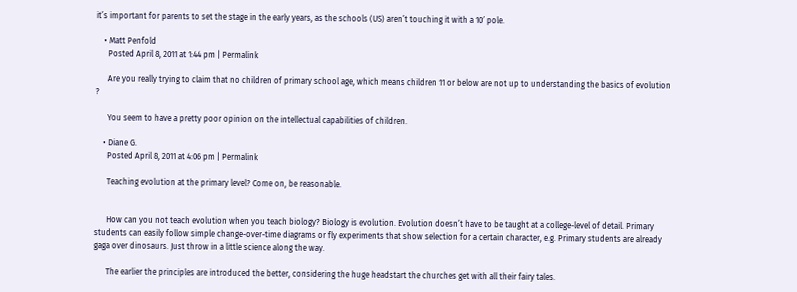it’s important for parents to set the stage in the early years, as the schools (US) aren’t touching it with a 10′ pole.

    • Matt Penfold
      Posted April 8, 2011 at 1:44 pm | Permalink

      Are you really trying to claim that no children of primary school age, which means children 11 or below are not up to understanding the basics of evolution ?

      You seem to have a pretty poor opinion on the intellectual capabilities of children.

    • Diane G.
      Posted April 8, 2011 at 4:06 pm | Permalink

      Teaching evolution at the primary level? Come on, be reasonable.


      How can you not teach evolution when you teach biology? Biology is evolution. Evolution doesn’t have to be taught at a college-level of detail. Primary students can easily follow simple change-over-time diagrams or fly experiments that show selection for a certain character, e.g. Primary students are already gaga over dinosaurs. Just throw in a little science along the way.

      The earlier the principles are introduced the better, considering the huge headstart the churches get with all their fairy tales.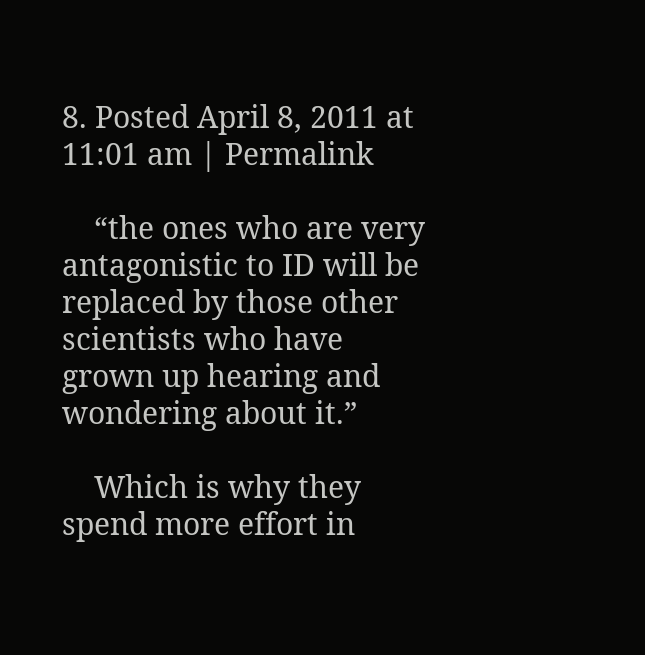8. Posted April 8, 2011 at 11:01 am | Permalink

    “the ones who are very antagonistic to ID will be replaced by those other scientists who have grown up hearing and wondering about it.”

    Which is why they spend more effort in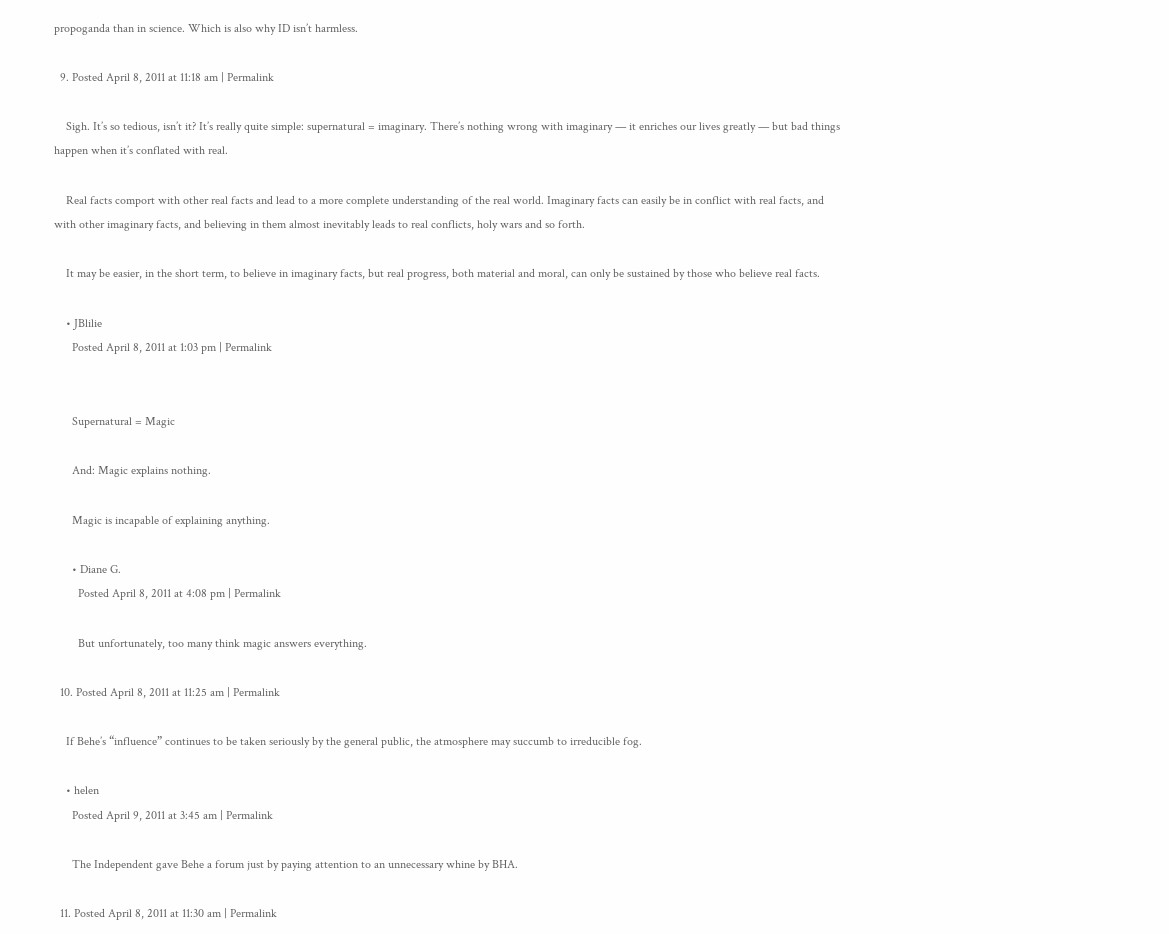propoganda than in science. Which is also why ID isn’t harmless.

  9. Posted April 8, 2011 at 11:18 am | Permalink

    Sigh. It’s so tedious, isn’t it? It’s really quite simple: supernatural = imaginary. There’s nothing wrong with imaginary — it enriches our lives greatly — but bad things happen when it’s conflated with real.

    Real facts comport with other real facts and lead to a more complete understanding of the real world. Imaginary facts can easily be in conflict with real facts, and with other imaginary facts, and believing in them almost inevitably leads to real conflicts, holy wars and so forth.

    It may be easier, in the short term, to believe in imaginary facts, but real progress, both material and moral, can only be sustained by those who believe real facts.

    • JBlilie
      Posted April 8, 2011 at 1:03 pm | Permalink


      Supernatural = Magic

      And: Magic explains nothing.

      Magic is incapable of explaining anything.

      • Diane G.
        Posted April 8, 2011 at 4:08 pm | Permalink

        But unfortunately, too many think magic answers everything.

  10. Posted April 8, 2011 at 11:25 am | Permalink

    If Behe’s “influence” continues to be taken seriously by the general public, the atmosphere may succumb to irreducible fog.

    • helen
      Posted April 9, 2011 at 3:45 am | Permalink

      The Independent gave Behe a forum just by paying attention to an unnecessary whine by BHA.

  11. Posted April 8, 2011 at 11:30 am | Permalink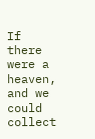If there were a heaven, and we could collect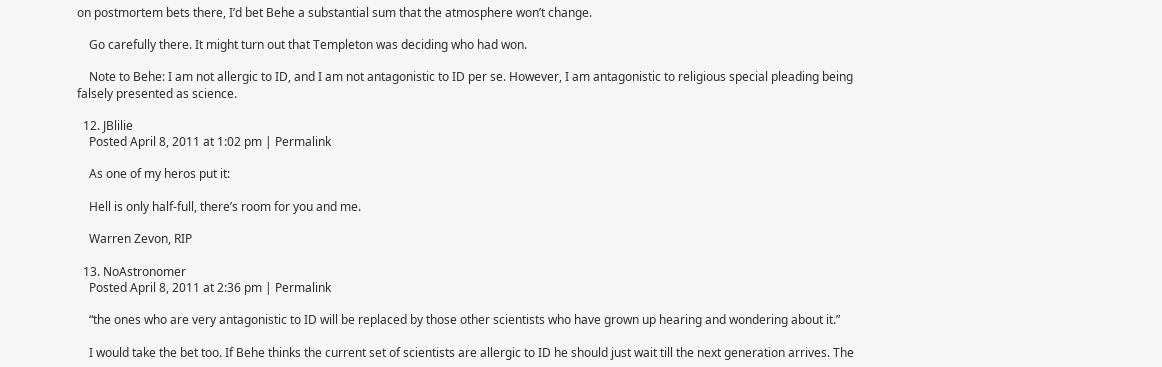on postmortem bets there, I’d bet Behe a substantial sum that the atmosphere won’t change.

    Go carefully there. It might turn out that Templeton was deciding who had won.

    Note to Behe: I am not allergic to ID, and I am not antagonistic to ID per se. However, I am antagonistic to religious special pleading being falsely presented as science.

  12. JBlilie
    Posted April 8, 2011 at 1:02 pm | Permalink

    As one of my heros put it:

    Hell is only half-full, there’s room for you and me.

    Warren Zevon, RIP

  13. NoAstronomer
    Posted April 8, 2011 at 2:36 pm | Permalink

    “the ones who are very antagonistic to ID will be replaced by those other scientists who have grown up hearing and wondering about it.”

    I would take the bet too. If Behe thinks the current set of scientists are allergic to ID he should just wait till the next generation arrives. The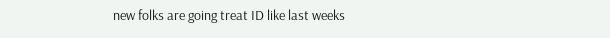new folks are going treat ID like last weeks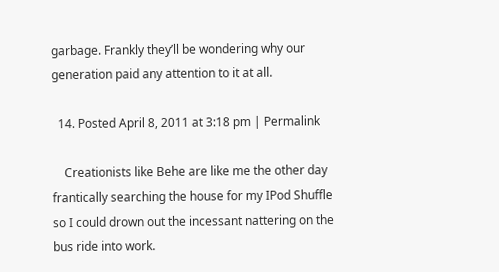garbage. Frankly they’ll be wondering why our generation paid any attention to it at all.

  14. Posted April 8, 2011 at 3:18 pm | Permalink

    Creationists like Behe are like me the other day frantically searching the house for my IPod Shuffle so I could drown out the incessant nattering on the bus ride into work.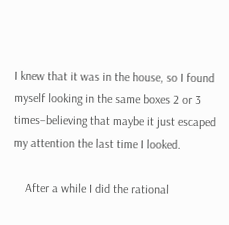I knew that it was in the house, so I found myself looking in the same boxes 2 or 3 times–believing that maybe it just escaped my attention the last time I looked.

    After a while I did the rational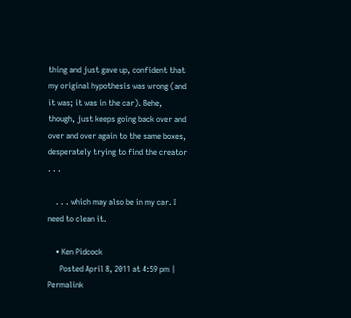thing and just gave up, confident that my original hypothesis was wrong (and it was; it was in the car). Behe, though, just keeps going back over and over and over again to the same boxes, desperately trying to find the creator . . .

    . . . which may also be in my car. I need to clean it.

    • Ken Pidcock
      Posted April 8, 2011 at 4:59 pm | Permalink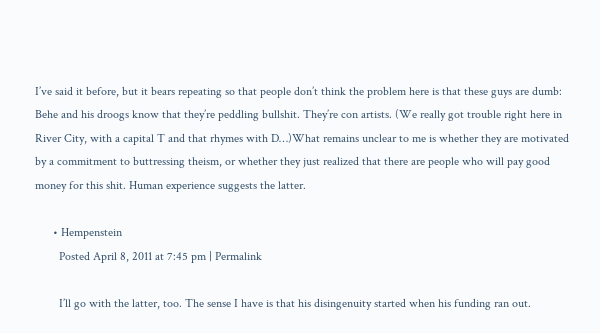I’ve said it before, but it bears repeating so that people don’t think the problem here is that these guys are dumb: Behe and his droogs know that they’re peddling bullshit. They’re con artists. (We really got trouble right here in River City, with a capital T and that rhymes with D…)What remains unclear to me is whether they are motivated by a commitment to buttressing theism, or whether they just realized that there are people who will pay good money for this shit. Human experience suggests the latter.

      • Hempenstein
        Posted April 8, 2011 at 7:45 pm | Permalink

        I’ll go with the latter, too. The sense I have is that his disingenuity started when his funding ran out.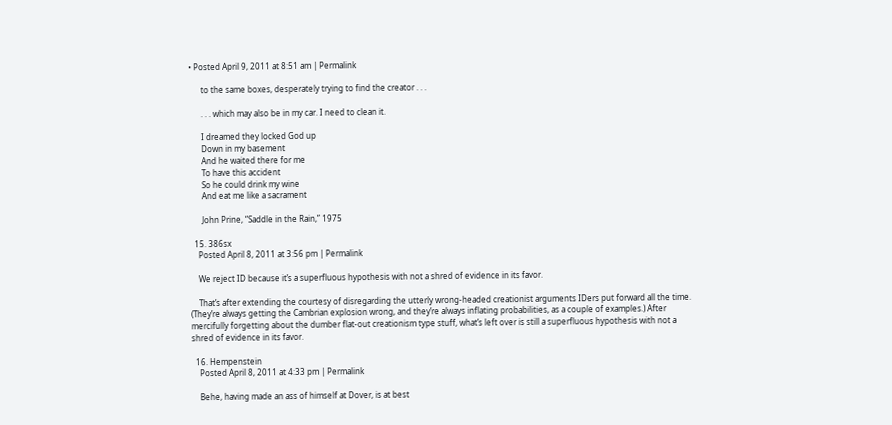• Posted April 9, 2011 at 8:51 am | Permalink

      to the same boxes, desperately trying to find the creator . . .

      . . . which may also be in my car. I need to clean it.

      I dreamed they locked God up
      Down in my basement
      And he waited there for me
      To have this accident
      So he could drink my wine
      And eat me like a sacrament

      John Prine, “Saddle in the Rain,” 1975

  15. 386sx
    Posted April 8, 2011 at 3:56 pm | Permalink

    We reject ID because it’s a superfluous hypothesis with not a shred of evidence in its favor.

    That’s after extending the courtesy of disregarding the utterly wrong-headed creationist arguments IDers put forward all the time. (They’re always getting the Cambrian explosion wrong, and they’re always inflating probabilities, as a couple of examples.) After mercifully forgetting about the dumber flat-out creationism type stuff, what’s left over is still a superfluous hypothesis with not a shred of evidence in its favor.

  16. Hempenstein
    Posted April 8, 2011 at 4:33 pm | Permalink

    Behe, having made an ass of himself at Dover, is at best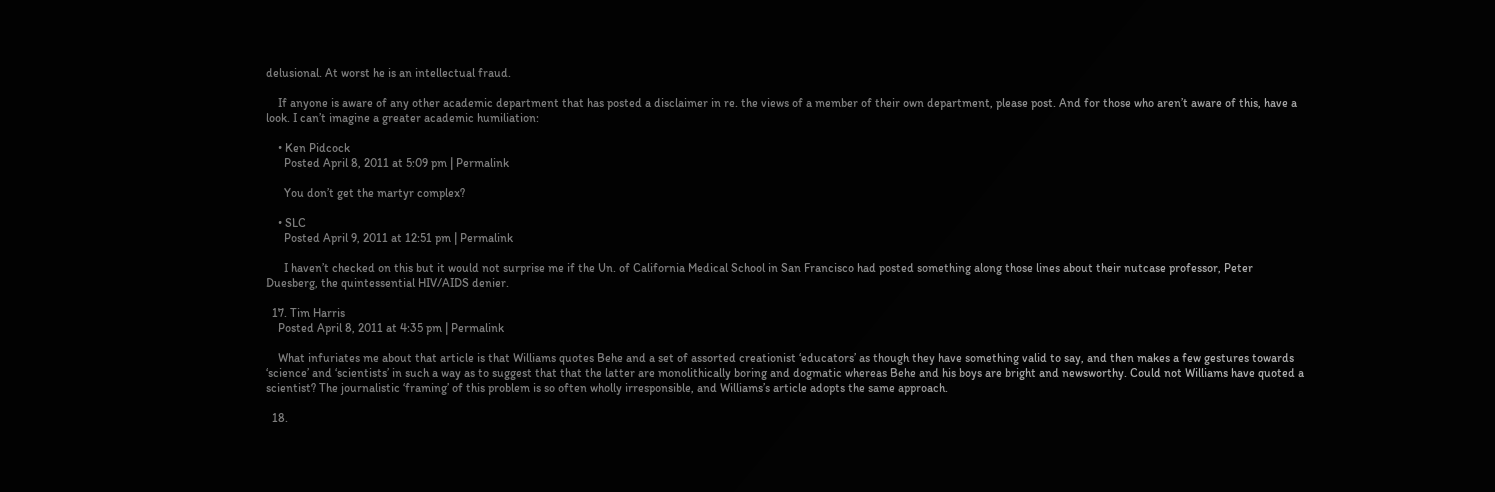delusional. At worst he is an intellectual fraud.

    If anyone is aware of any other academic department that has posted a disclaimer in re. the views of a member of their own department, please post. And for those who aren’t aware of this, have a look. I can’t imagine a greater academic humiliation:

    • Ken Pidcock
      Posted April 8, 2011 at 5:09 pm | Permalink

      You don’t get the martyr complex?

    • SLC
      Posted April 9, 2011 at 12:51 pm | Permalink

      I haven’t checked on this but it would not surprise me if the Un. of California Medical School in San Francisco had posted something along those lines about their nutcase professor, Peter Duesberg, the quintessential HIV/AIDS denier.

  17. Tim Harris
    Posted April 8, 2011 at 4:35 pm | Permalink

    What infuriates me about that article is that Williams quotes Behe and a set of assorted creationist ‘educators’ as though they have something valid to say, and then makes a few gestures towards ‘science’ and ‘scientists’ in such a way as to suggest that that the latter are monolithically boring and dogmatic whereas Behe and his boys are bright and newsworthy. Could not Williams have quoted a scientist? The journalistic ‘framing’ of this problem is so often wholly irresponsible, and Williams’s article adopts the same approach.

  18.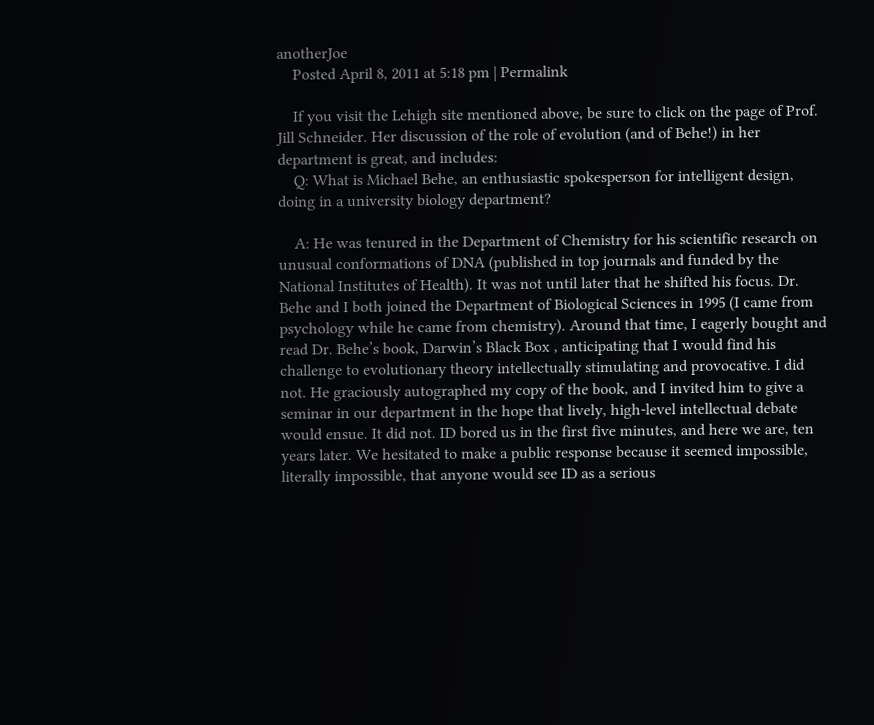anotherJoe
    Posted April 8, 2011 at 5:18 pm | Permalink

    If you visit the Lehigh site mentioned above, be sure to click on the page of Prof. Jill Schneider. Her discussion of the role of evolution (and of Behe!) in her department is great, and includes:
    Q: What is Michael Behe, an enthusiastic spokesperson for intelligent design, doing in a university biology department?

    A: He was tenured in the Department of Chemistry for his scientific research on unusual conformations of DNA (published in top journals and funded by the National Institutes of Health). It was not until later that he shifted his focus. Dr. Behe and I both joined the Department of Biological Sciences in 1995 (I came from psychology while he came from chemistry). Around that time, I eagerly bought and read Dr. Behe’s book, Darwin’s Black Box , anticipating that I would find his challenge to evolutionary theory intellectually stimulating and provocative. I did not. He graciously autographed my copy of the book, and I invited him to give a seminar in our department in the hope that lively, high-level intellectual debate would ensue. It did not. ID bored us in the first five minutes, and here we are, ten years later. We hesitated to make a public response because it seemed impossible, literally impossible, that anyone would see ID as a serious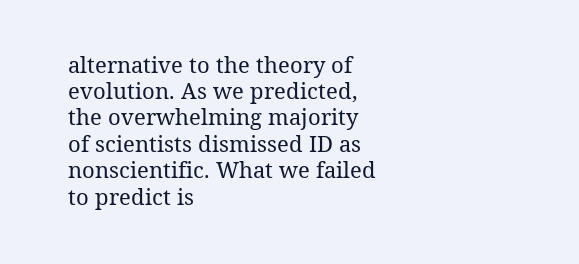alternative to the theory of evolution. As we predicted, the overwhelming majority of scientists dismissed ID as nonscientific. What we failed to predict is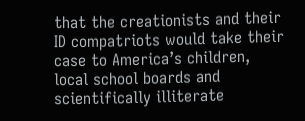that the creationists and their ID compatriots would take their case to America’s children, local school boards and scientifically illiterate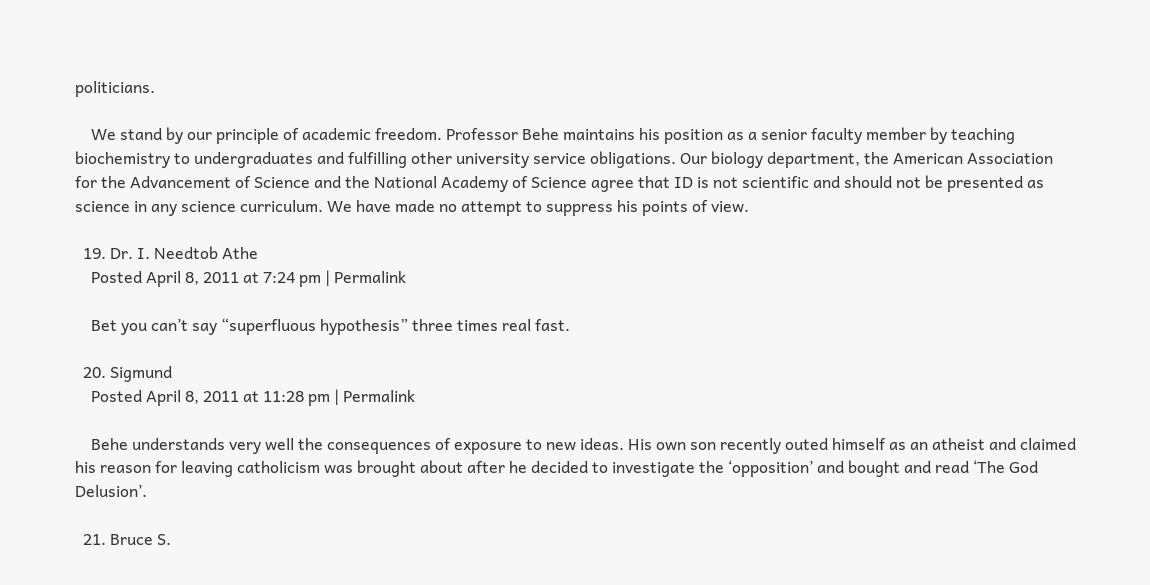politicians.

    We stand by our principle of academic freedom. Professor Behe maintains his position as a senior faculty member by teaching biochemistry to undergraduates and fulfilling other university service obligations. Our biology department, the American Association for the Advancement of Science and the National Academy of Science agree that ID is not scientific and should not be presented as science in any science curriculum. We have made no attempt to suppress his points of view.

  19. Dr. I. Needtob Athe
    Posted April 8, 2011 at 7:24 pm | Permalink

    Bet you can’t say “superfluous hypothesis” three times real fast.

  20. Sigmund
    Posted April 8, 2011 at 11:28 pm | Permalink

    Behe understands very well the consequences of exposure to new ideas. His own son recently outed himself as an atheist and claimed his reason for leaving catholicism was brought about after he decided to investigate the ‘opposition’ and bought and read ‘The God Delusion’.

  21. Bruce S.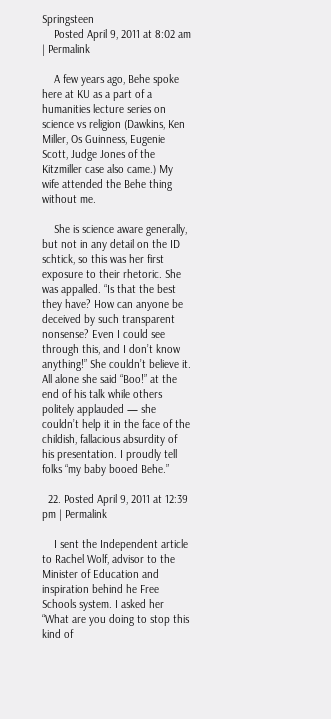Springsteen
    Posted April 9, 2011 at 8:02 am | Permalink

    A few years ago, Behe spoke here at KU as a part of a humanities lecture series on science vs religion (Dawkins, Ken Miller, Os Guinness, Eugenie Scott, Judge Jones of the Kitzmiller case also came.) My wife attended the Behe thing without me.

    She is science aware generally, but not in any detail on the ID schtick, so this was her first exposure to their rhetoric. She was appalled. “Is that the best they have? How can anyone be deceived by such transparent nonsense? Even I could see through this, and I don’t know anything!” She couldn’t believe it. All alone she said “Boo!” at the end of his talk while others politely applauded — she couldn’t help it in the face of the childish, fallacious absurdity of his presentation. I proudly tell folks “my baby booed Behe.”

  22. Posted April 9, 2011 at 12:39 pm | Permalink

    I sent the Independent article to Rachel Wolf, advisor to the Minister of Education and inspiration behind he Free Schools system. I asked her “What are you doing to stop this kind of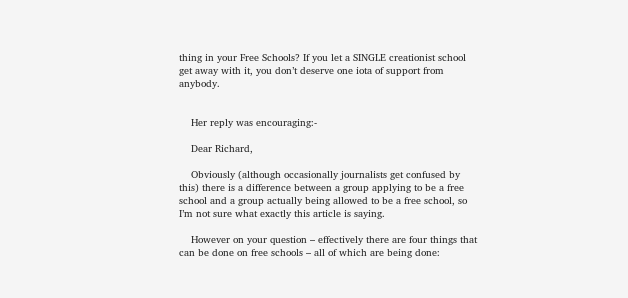thing in your Free Schools? If you let a SINGLE creationist school get away with it, you don’t deserve one iota of support from anybody.


    Her reply was encouraging:-

    Dear Richard,

    Obviously (although occasionally journalists get confused by this) there is a difference between a group applying to be a free school and a group actually being allowed to be a free school, so I’m not sure what exactly this article is saying.

    However on your question – effectively there are four things that can be done on free schools – all of which are being done: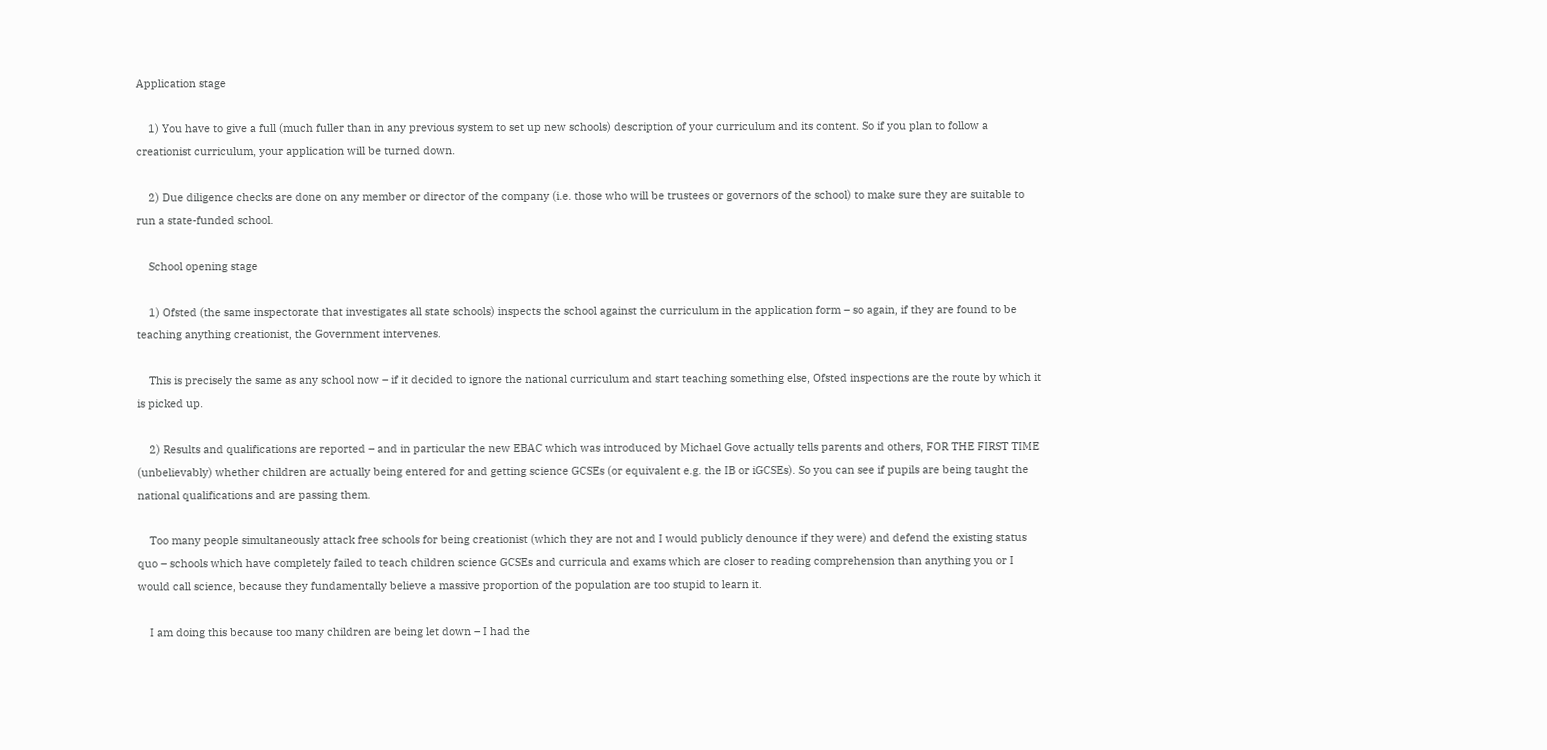Application stage

    1) You have to give a full (much fuller than in any previous system to set up new schools) description of your curriculum and its content. So if you plan to follow a creationist curriculum, your application will be turned down.

    2) Due diligence checks are done on any member or director of the company (i.e. those who will be trustees or governors of the school) to make sure they are suitable to run a state-funded school.

    School opening stage

    1) Ofsted (the same inspectorate that investigates all state schools) inspects the school against the curriculum in the application form – so again, if they are found to be teaching anything creationist, the Government intervenes.

    This is precisely the same as any school now – if it decided to ignore the national curriculum and start teaching something else, Ofsted inspections are the route by which it is picked up.

    2) Results and qualifications are reported – and in particular the new EBAC which was introduced by Michael Gove actually tells parents and others, FOR THE FIRST TIME (unbelievably) whether children are actually being entered for and getting science GCSEs (or equivalent e.g. the IB or iGCSEs). So you can see if pupils are being taught the national qualifications and are passing them.

    Too many people simultaneously attack free schools for being creationist (which they are not and I would publicly denounce if they were) and defend the existing status quo – schools which have completely failed to teach children science GCSEs and curricula and exams which are closer to reading comprehension than anything you or I would call science, because they fundamentally believe a massive proportion of the population are too stupid to learn it.

    I am doing this because too many children are being let down – I had the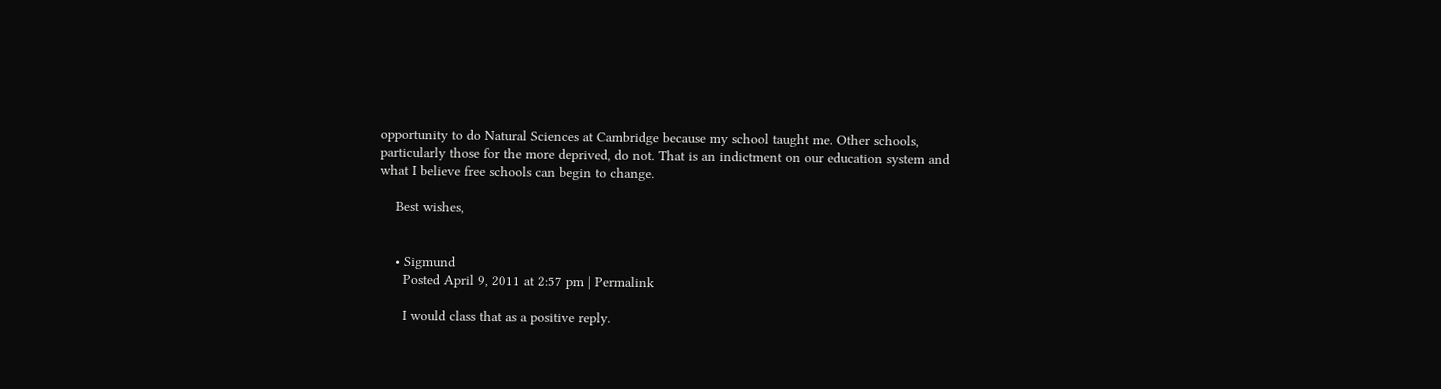opportunity to do Natural Sciences at Cambridge because my school taught me. Other schools, particularly those for the more deprived, do not. That is an indictment on our education system and what I believe free schools can begin to change.

    Best wishes,


    • Sigmund
      Posted April 9, 2011 at 2:57 pm | Permalink

      I would class that as a positive reply.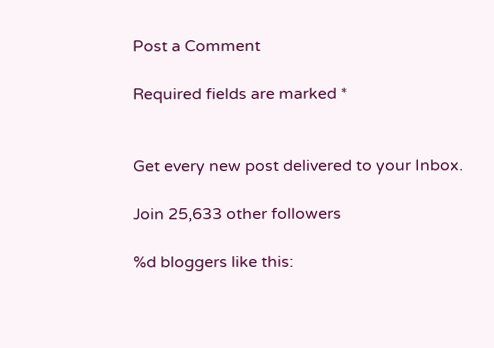Post a Comment

Required fields are marked *


Get every new post delivered to your Inbox.

Join 25,633 other followers

%d bloggers like this: